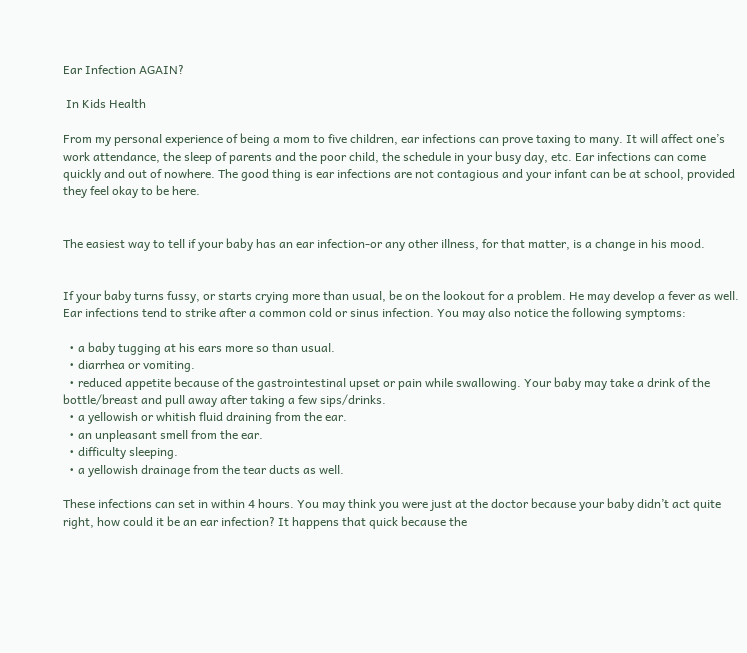Ear Infection AGAIN?

 In Kids Health

From my personal experience of being a mom to five children, ear infections can prove taxing to many. It will affect one’s work attendance, the sleep of parents and the poor child, the schedule in your busy day, etc. Ear infections can come quickly and out of nowhere. The good thing is ear infections are not contagious and your infant can be at school, provided they feel okay to be here.


The easiest way to tell if your baby has an ear infection-or any other illness, for that matter, is a change in his mood.


If your baby turns fussy, or starts crying more than usual, be on the lookout for a problem. He may develop a fever as well. Ear infections tend to strike after a common cold or sinus infection. You may also notice the following symptoms:

  • a baby tugging at his ears more so than usual.
  • diarrhea or vomiting.
  • reduced appetite because of the gastrointestinal upset or pain while swallowing. Your baby may take a drink of the bottle/breast and pull away after taking a few sips/drinks.
  • a yellowish or whitish fluid draining from the ear.
  • an unpleasant smell from the ear.
  • difficulty sleeping.
  • a yellowish drainage from the tear ducts as well.

These infections can set in within 4 hours. You may think you were just at the doctor because your baby didn’t act quite right, how could it be an ear infection? It happens that quick because the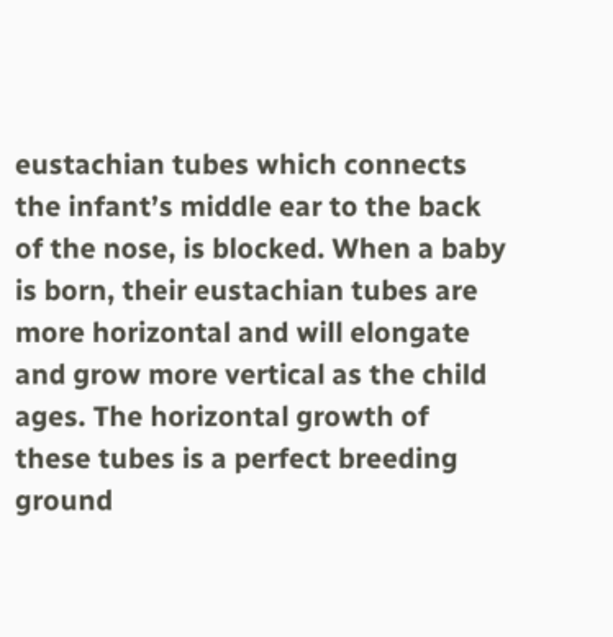eustachian tubes which connects the infant’s middle ear to the back of the nose, is blocked. When a baby is born, their eustachian tubes are more horizontal and will elongate and grow more vertical as the child ages. The horizontal growth of these tubes is a perfect breeding ground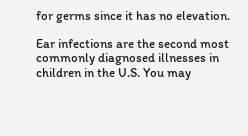for germs since it has no elevation.

Ear infections are the second most commonly diagnosed illnesses in children in the U.S. You may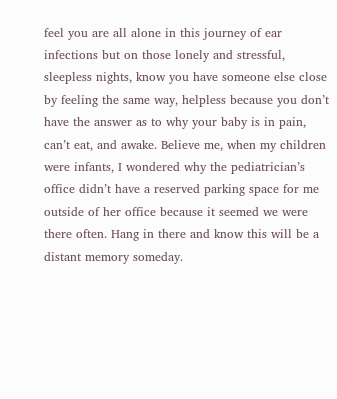feel you are all alone in this journey of ear infections but on those lonely and stressful, sleepless nights, know you have someone else close by feeling the same way, helpless because you don’t have the answer as to why your baby is in pain, can’t eat, and awake. Believe me, when my children were infants, I wondered why the pediatrician’s office didn’t have a reserved parking space for me outside of her office because it seemed we were there often. Hang in there and know this will be a distant memory someday.